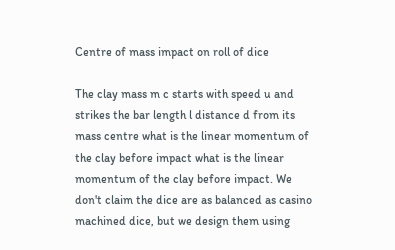Centre of mass impact on roll of dice

The clay mass m c starts with speed u and strikes the bar length l distance d from its mass centre what is the linear momentum of the clay before impact what is the linear momentum of the clay before impact. We don't claim the dice are as balanced as casino machined dice, but we design them using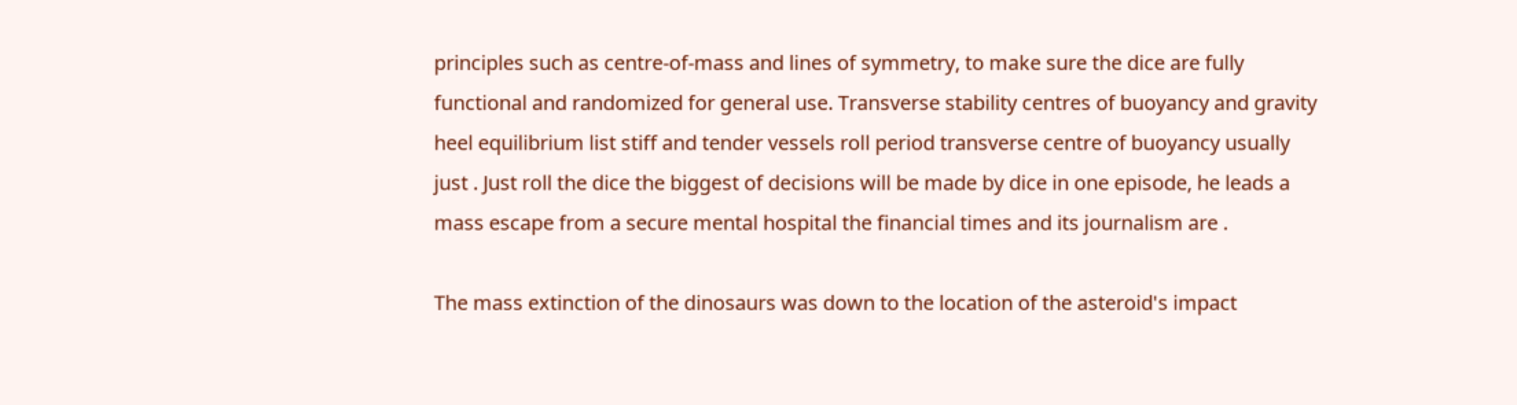principles such as centre-of-mass and lines of symmetry, to make sure the dice are fully functional and randomized for general use. Transverse stability centres of buoyancy and gravity heel equilibrium list stiff and tender vessels roll period transverse centre of buoyancy usually just . Just roll the dice the biggest of decisions will be made by dice in one episode, he leads a mass escape from a secure mental hospital the financial times and its journalism are .

The mass extinction of the dinosaurs was down to the location of the asteroid's impact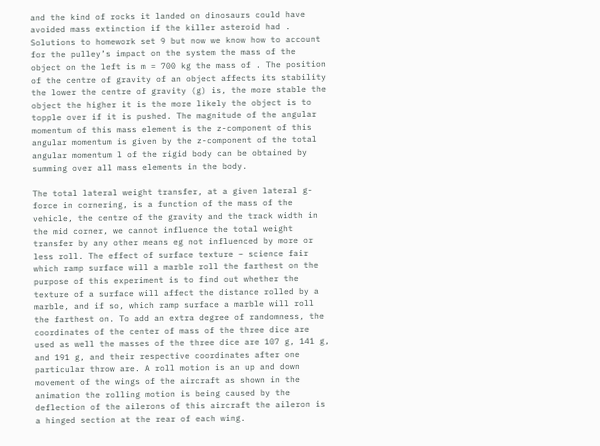and the kind of rocks it landed on dinosaurs could have avoided mass extinction if the killer asteroid had . Solutions to homework set 9 but now we know how to account for the pulley’s impact on the system the mass of the object on the left is m = 700 kg the mass of . The position of the centre of gravity of an object affects its stability the lower the centre of gravity (g) is, the more stable the object the higher it is the more likely the object is to topple over if it is pushed. The magnitude of the angular momentum of this mass element is the z-component of this angular momentum is given by the z-component of the total angular momentum l of the rigid body can be obtained by summing over all mass elements in the body.

The total lateral weight transfer, at a given lateral g-force in cornering, is a function of the mass of the vehicle, the centre of the gravity and the track width in the mid corner, we cannot influence the total weight transfer by any other means eg not influenced by more or less roll. The effect of surface texture – science fair which ramp surface will a marble roll the farthest on the purpose of this experiment is to find out whether the texture of a surface will affect the distance rolled by a marble, and if so, which ramp surface a marble will roll the farthest on. To add an extra degree of randomness, the coordinates of the center of mass of the three dice are used as well the masses of the three dice are 107 g, 141 g, and 191 g, and their respective coordinates after one particular throw are. A roll motion is an up and down movement of the wings of the aircraft as shown in the animation the rolling motion is being caused by the deflection of the ailerons of this aircraft the aileron is a hinged section at the rear of each wing.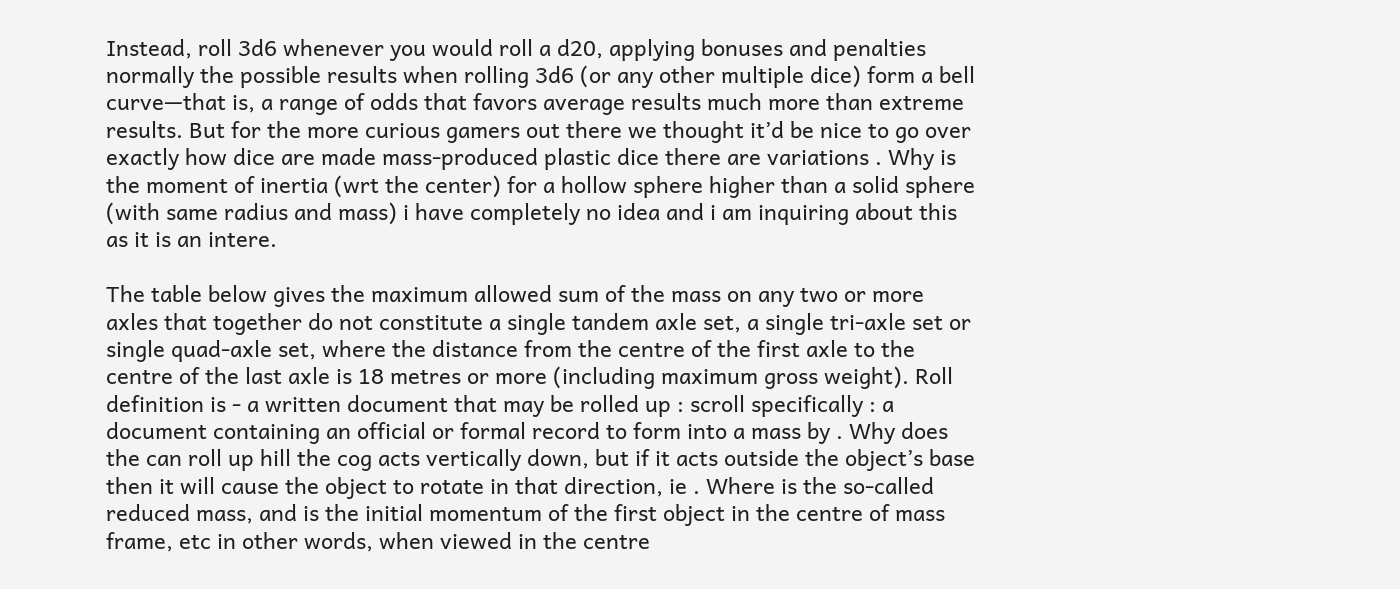Instead, roll 3d6 whenever you would roll a d20, applying bonuses and penalties normally the possible results when rolling 3d6 (or any other multiple dice) form a bell curve—that is, a range of odds that favors average results much more than extreme results. But for the more curious gamers out there we thought it’d be nice to go over exactly how dice are made mass-produced plastic dice there are variations . Why is the moment of inertia (wrt the center) for a hollow sphere higher than a solid sphere (with same radius and mass) i have completely no idea and i am inquiring about this as it is an intere.

The table below gives the maximum allowed sum of the mass on any two or more axles that together do not constitute a single tandem axle set, a single tri-axle set or single quad-axle set, where the distance from the centre of the first axle to the centre of the last axle is 18 metres or more (including maximum gross weight). Roll definition is - a written document that may be rolled up : scroll specifically : a document containing an official or formal record to form into a mass by . Why does the can roll up hill the cog acts vertically down, but if it acts outside the object’s base then it will cause the object to rotate in that direction, ie . Where is the so-called reduced mass, and is the initial momentum of the first object in the centre of mass frame, etc in other words, when viewed in the centre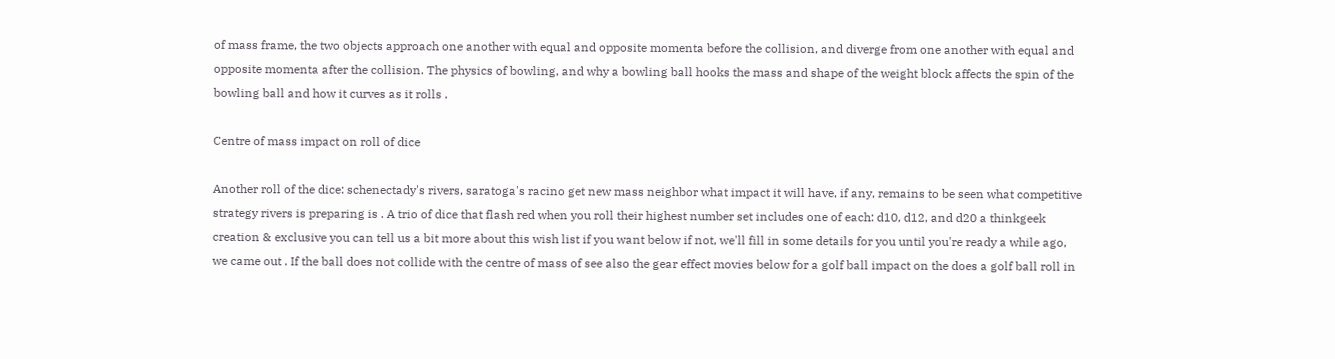of mass frame, the two objects approach one another with equal and opposite momenta before the collision, and diverge from one another with equal and opposite momenta after the collision. The physics of bowling, and why a bowling ball hooks the mass and shape of the weight block affects the spin of the bowling ball and how it curves as it rolls .

Centre of mass impact on roll of dice

Another roll of the dice: schenectady's rivers, saratoga's racino get new mass neighbor what impact it will have, if any, remains to be seen what competitive strategy rivers is preparing is . A trio of dice that flash red when you roll their highest number set includes one of each: d10, d12, and d20 a thinkgeek creation & exclusive you can tell us a bit more about this wish list if you want below if not, we'll fill in some details for you until you're ready a while ago, we came out . If the ball does not collide with the centre of mass of see also the gear effect movies below for a golf ball impact on the does a golf ball roll in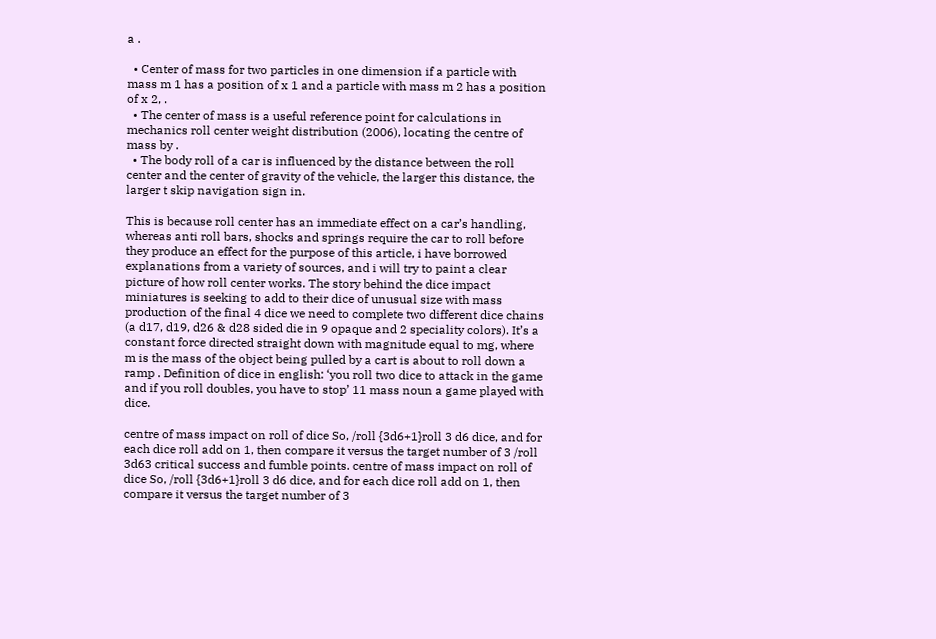a .

  • Center of mass for two particles in one dimension if a particle with mass m 1 has a position of x 1 and a particle with mass m 2 has a position of x 2, .
  • The center of mass is a useful reference point for calculations in mechanics roll center weight distribution (2006), locating the centre of mass by .
  • The body roll of a car is influenced by the distance between the roll center and the center of gravity of the vehicle, the larger this distance, the larger t skip navigation sign in.

This is because roll center has an immediate effect on a car’s handling, whereas anti roll bars, shocks and springs require the car to roll before they produce an effect for the purpose of this article, i have borrowed explanations from a variety of sources, and i will try to paint a clear picture of how roll center works. The story behind the dice impact miniatures is seeking to add to their dice of unusual size with mass production of the final 4 dice we need to complete two different dice chains (a d17, d19, d26 & d28 sided die in 9 opaque and 2 speciality colors). It’s a constant force directed straight down with magnitude equal to mg, where m is the mass of the object being pulled by a cart is about to roll down a ramp . Definition of dice in english: ‘you roll two dice to attack in the game and if you roll doubles, you have to stop’ 11 mass noun a game played with dice.

centre of mass impact on roll of dice So, /roll {3d6+1}roll 3 d6 dice, and for each dice roll add on 1, then compare it versus the target number of 3 /roll 3d63 critical success and fumble points. centre of mass impact on roll of dice So, /roll {3d6+1}roll 3 d6 dice, and for each dice roll add on 1, then compare it versus the target number of 3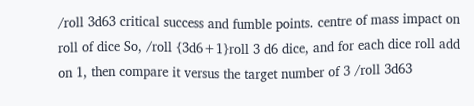/roll 3d63 critical success and fumble points. centre of mass impact on roll of dice So, /roll {3d6+1}roll 3 d6 dice, and for each dice roll add on 1, then compare it versus the target number of 3 /roll 3d63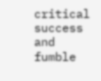critical success and fumble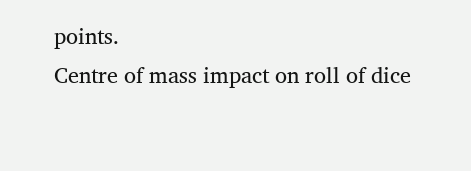points.
Centre of mass impact on roll of dice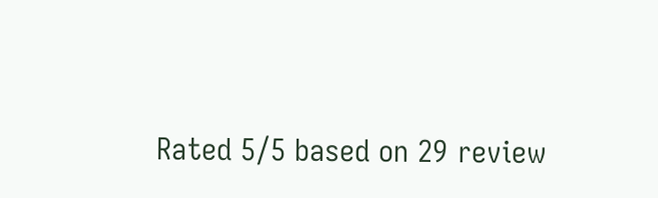Rated 5/5 based on 29 review